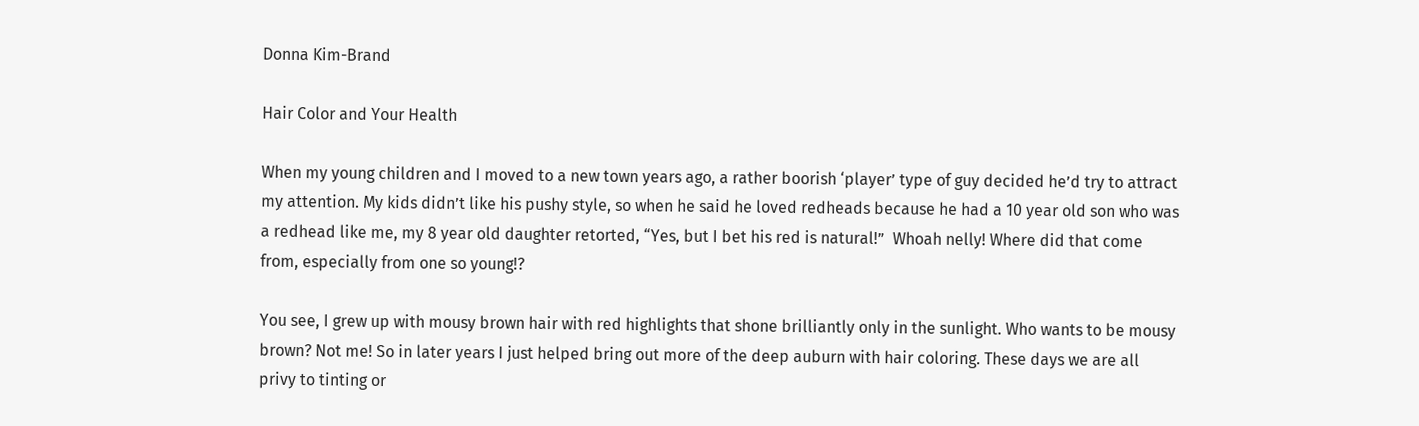Donna Kim-Brand

Hair Color and Your Health

When my young children and I moved to a new town years ago, a rather boorish ‘player’ type of guy decided he’d try to attract my attention. My kids didn’t like his pushy style, so when he said he loved redheads because he had a 10 year old son who was a redhead like me, my 8 year old daughter retorted, “Yes, but I bet his red is natural!”  Whoah nelly! Where did that come from, especially from one so young!?

You see, I grew up with mousy brown hair with red highlights that shone brilliantly only in the sunlight. Who wants to be mousy brown? Not me! So in later years I just helped bring out more of the deep auburn with hair coloring. These days we are all privy to tinting or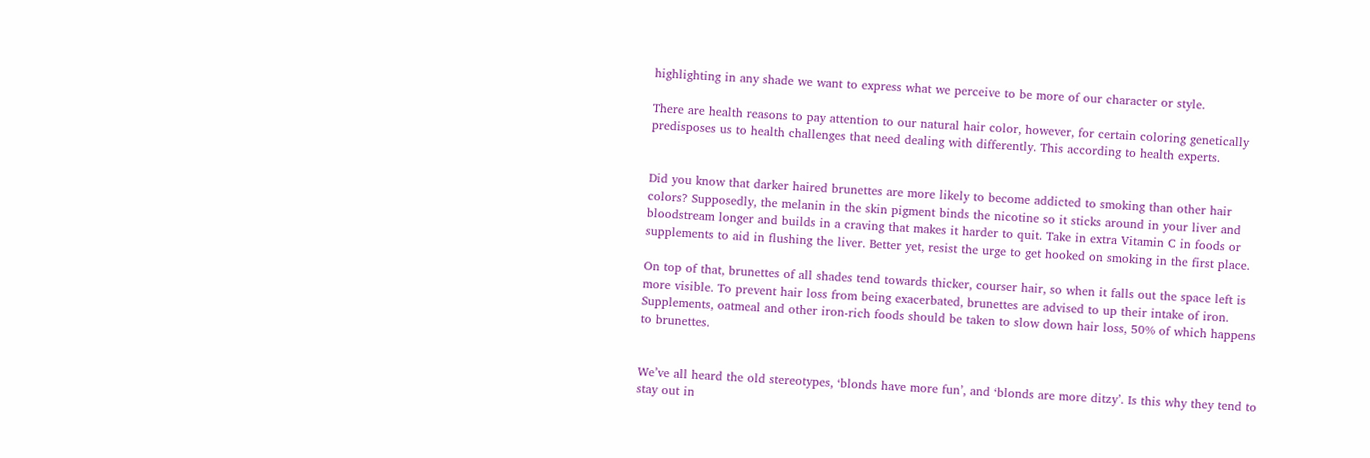highlighting in any shade we want to express what we perceive to be more of our character or style.

There are health reasons to pay attention to our natural hair color, however, for certain coloring genetically predisposes us to health challenges that need dealing with differently. This according to health experts.


Did you know that darker haired brunettes are more likely to become addicted to smoking than other hair colors? Supposedly, the melanin in the skin pigment binds the nicotine so it sticks around in your liver and bloodstream longer and builds in a craving that makes it harder to quit. Take in extra Vitamin C in foods or supplements to aid in flushing the liver. Better yet, resist the urge to get hooked on smoking in the first place.

On top of that, brunettes of all shades tend towards thicker, courser hair, so when it falls out the space left is more visible. To prevent hair loss from being exacerbated, brunettes are advised to up their intake of iron. Supplements, oatmeal and other iron-rich foods should be taken to slow down hair loss, 50% of which happens to brunettes.


We’ve all heard the old stereotypes, ‘blonds have more fun’, and ‘blonds are more ditzy’. Is this why they tend to stay out in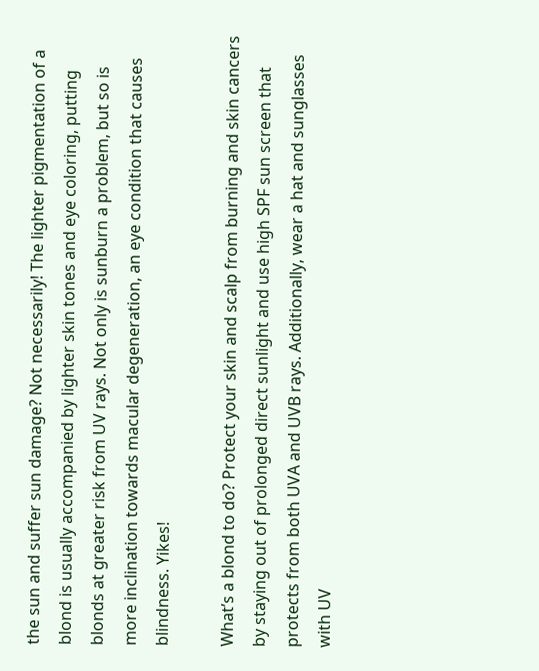the sun and suffer sun damage? Not necessarily! The lighter pigmentation of a blond is usually accompanied by lighter skin tones and eye coloring, putting blonds at greater risk from UV rays. Not only is sunburn a problem, but so is more inclination towards macular degeneration, an eye condition that causes blindness. Yikes!

What’s a blond to do? Protect your skin and scalp from burning and skin cancers by staying out of prolonged direct sunlight and use high SPF sun screen that protects from both UVA and UVB rays. Additionally, wear a hat and sunglasses with UV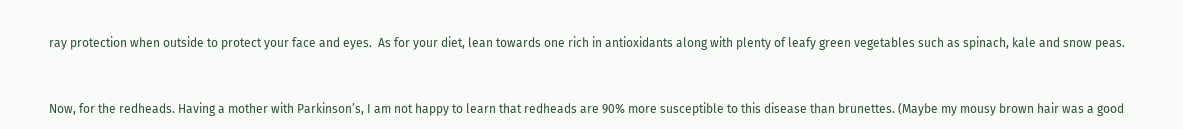ray protection when outside to protect your face and eyes.  As for your diet, lean towards one rich in antioxidants along with plenty of leafy green vegetables such as spinach, kale and snow peas.


Now, for the redheads. Having a mother with Parkinson’s, I am not happy to learn that redheads are 90% more susceptible to this disease than brunettes. (Maybe my mousy brown hair was a good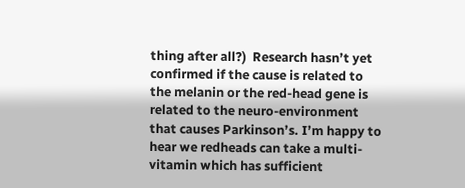thing after all?)  Research hasn’t yet confirmed if the cause is related to the melanin or the red-head gene is related to the neuro-environment that causes Parkinson’s. I’m happy to hear we redheads can take a multi-vitamin which has sufficient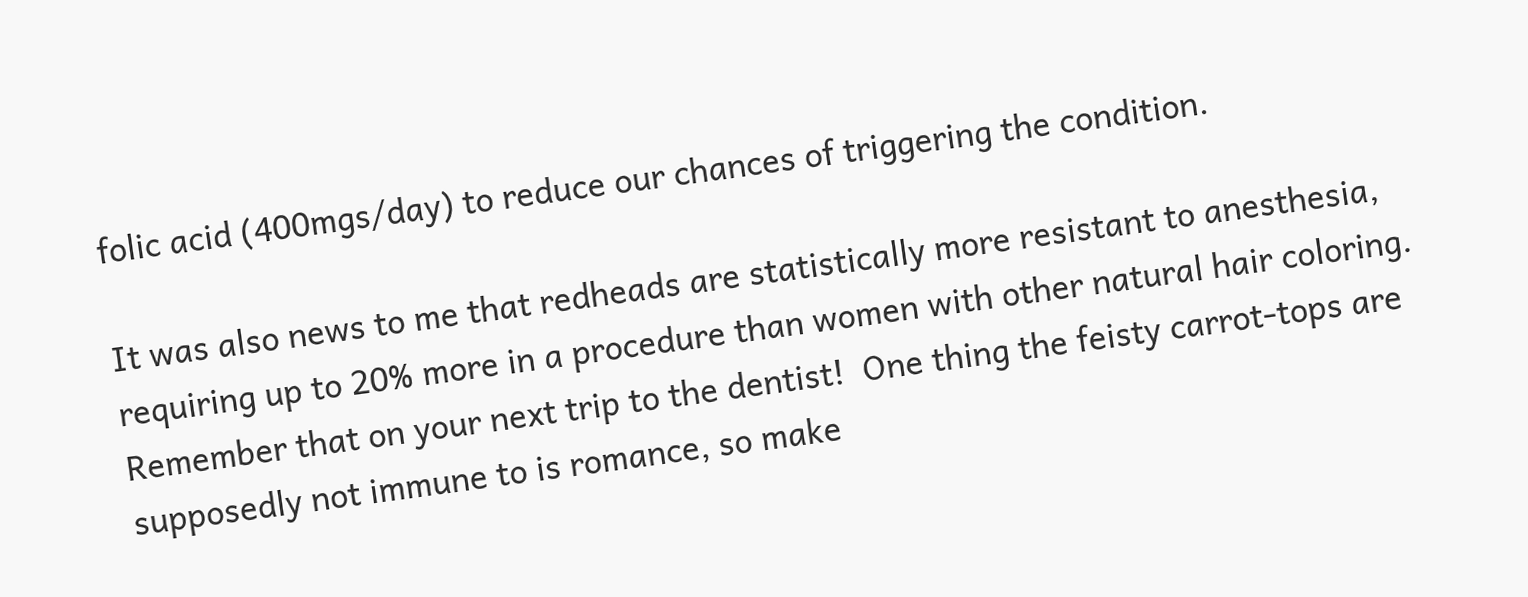folic acid (400mgs/day) to reduce our chances of triggering the condition.

It was also news to me that redheads are statistically more resistant to anesthesia, requiring up to 20% more in a procedure than women with other natural hair coloring. Remember that on your next trip to the dentist!  One thing the feisty carrot-tops are supposedly not immune to is romance, so make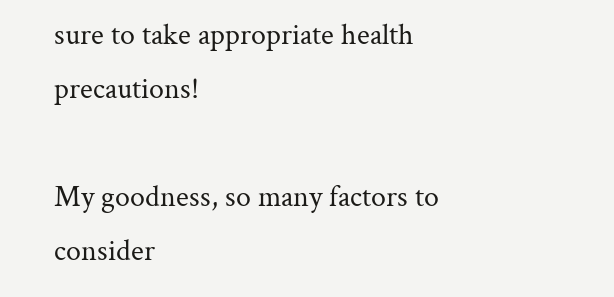sure to take appropriate health precautions!

My goodness, so many factors to consider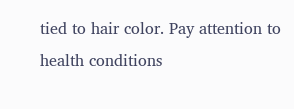tied to hair color. Pay attention to health conditions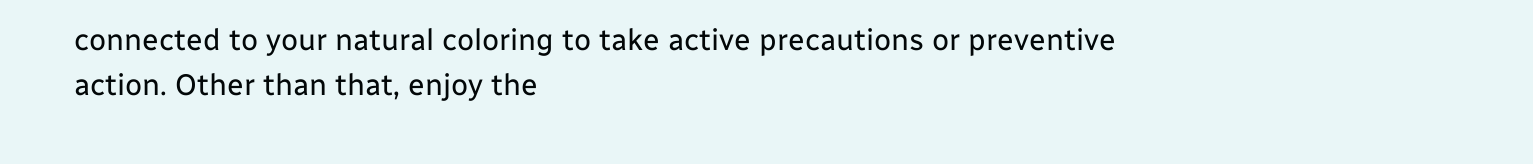connected to your natural coloring to take active precautions or preventive action. Other than that, enjoy the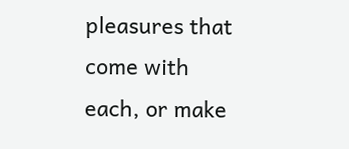pleasures that come with each, or make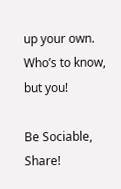up your own. Who’s to know, but you!

Be Sociable, Share!